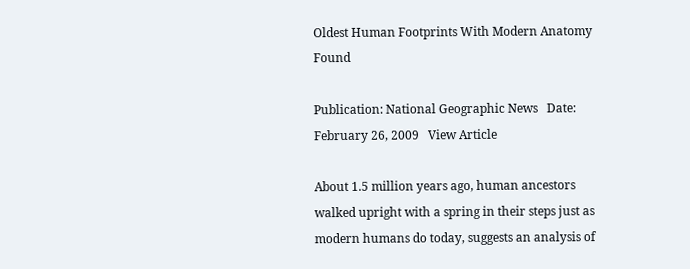Oldest Human Footprints With Modern Anatomy Found

Publication: National Geographic News   Date: February 26, 2009   View Article

About 1.5 million years ago, human ancestors walked upright with a spring in their steps just as modern humans do today, suggests an analysis of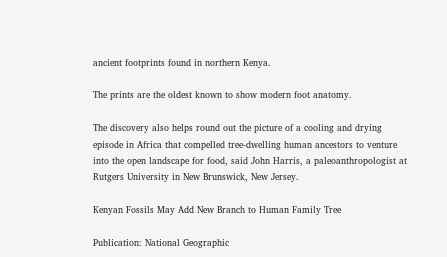ancient footprints found in northern Kenya.

The prints are the oldest known to show modern foot anatomy.

The discovery also helps round out the picture of a cooling and drying episode in Africa that compelled tree-dwelling human ancestors to venture into the open landscape for food, said John Harris, a paleoanthropologist at Rutgers University in New Brunswick, New Jersey.

Kenyan Fossils May Add New Branch to Human Family Tree

Publication: National Geographic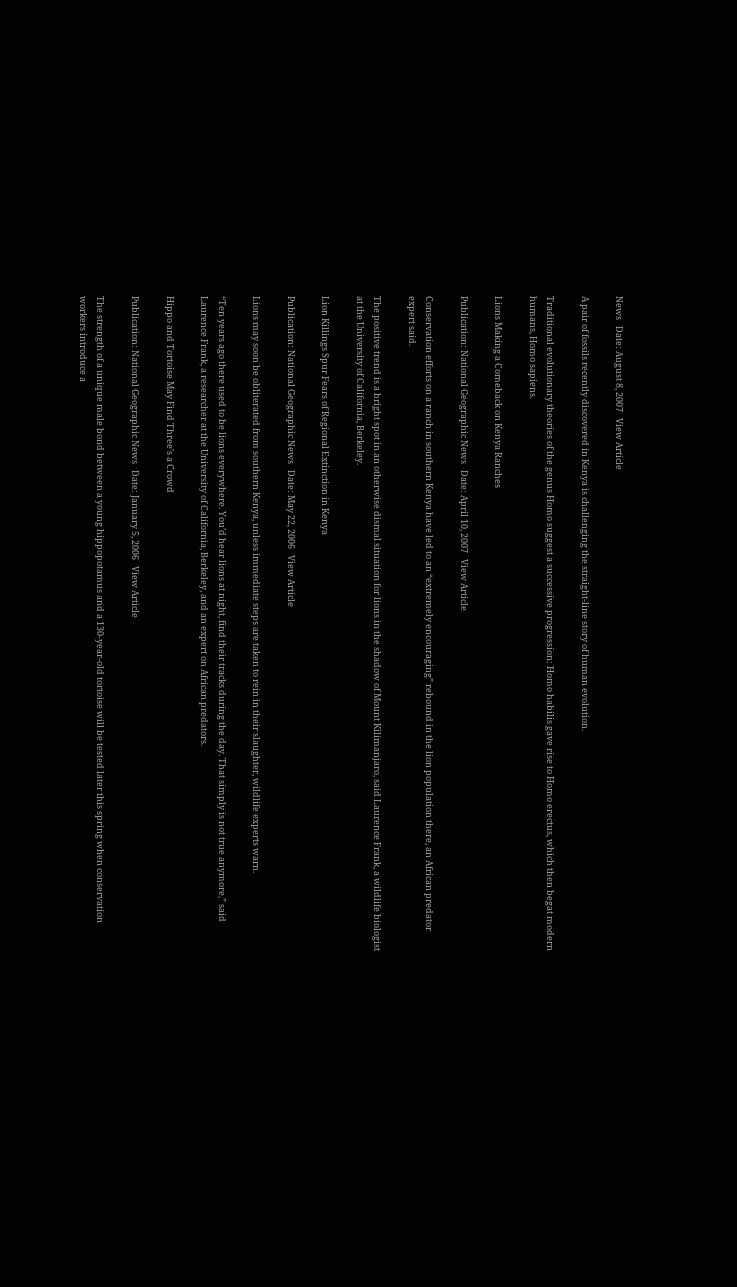News   Date: August 8, 2007   View Article

A pair of fossils recently discovered in Kenya is challenging the straight-line story of human evolution.

Traditional evolutionary theories of the genus Homo suggest a successive progression: Homo habilis gave rise to Homo erectus, which then begat modern humans, Homo sapiens.

Lions Making a Comeback on Kenya Ranches

Publication: National Geographic News   Date: April 10, 2007   View Article

Conservation efforts on a ranch in southern Kenya have led to an “extremely encouraging” rebound in the lion population there, an African predator expert said.

The positive trend is a bright spot in an otherwise dismal situation for lions in the shadow of Mount Kilimanjaro, said Laurence Frank, a wildlife biologist at the University of California, Berkeley.

Lion Killings Spur Fears of Regional Extinction in Kenya

Publication: National Geographic News   Date: May 22, 2006   View Article

Lions may soon be obliterated from southern Kenya, unless immediate steps are taken to rein in their slaughter, wildlife experts warn.

“Ten years ago there used to be lions everywhere. You’d hear lions at night, find their tracks during the day. That simply is not true anymore,” said Laurence Frank, a researcher at the University of California, Berkeley, and an expert on African predators.

Hippo and Tortoise May Find Three’s a Crowd

Publication: National Geographic News   Date: January 5, 2006   View Article

The strength of a unique male bond between a young hippopotamus and a 130-year-old tortoise will be tested later this spring when conservation workers introduce a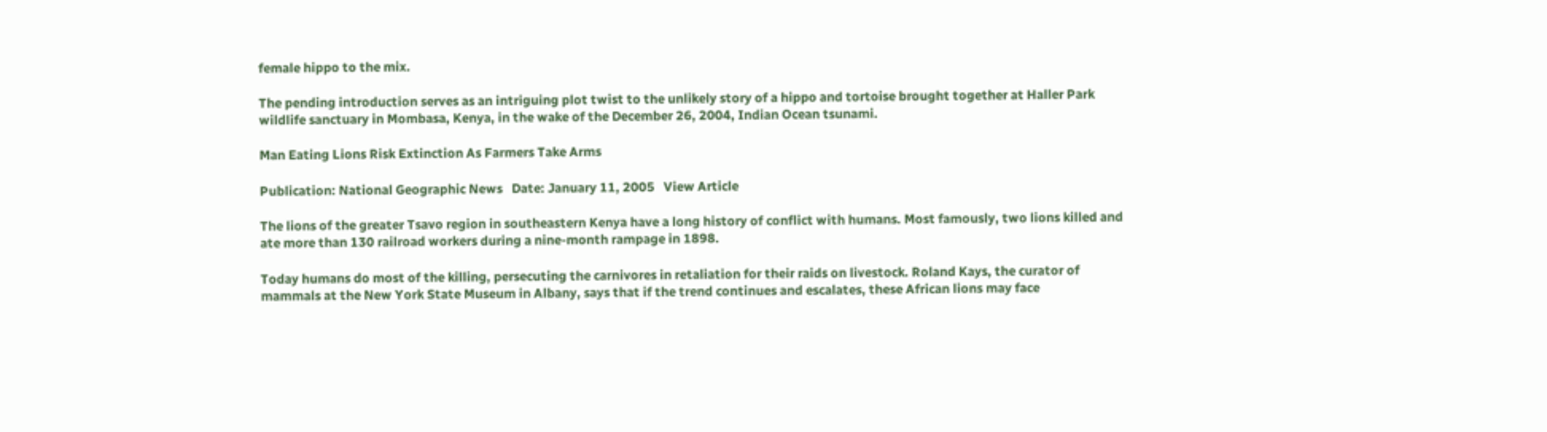female hippo to the mix.

The pending introduction serves as an intriguing plot twist to the unlikely story of a hippo and tortoise brought together at Haller Park wildlife sanctuary in Mombasa, Kenya, in the wake of the December 26, 2004, Indian Ocean tsunami.

Man Eating Lions Risk Extinction As Farmers Take Arms

Publication: National Geographic News   Date: January 11, 2005   View Article

The lions of the greater Tsavo region in southeastern Kenya have a long history of conflict with humans. Most famously, two lions killed and ate more than 130 railroad workers during a nine-month rampage in 1898.

Today humans do most of the killing, persecuting the carnivores in retaliation for their raids on livestock. Roland Kays, the curator of mammals at the New York State Museum in Albany, says that if the trend continues and escalates, these African lions may face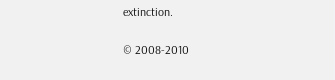extinction.

© 2008-2010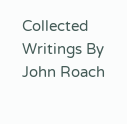Collected Writings By John Roach